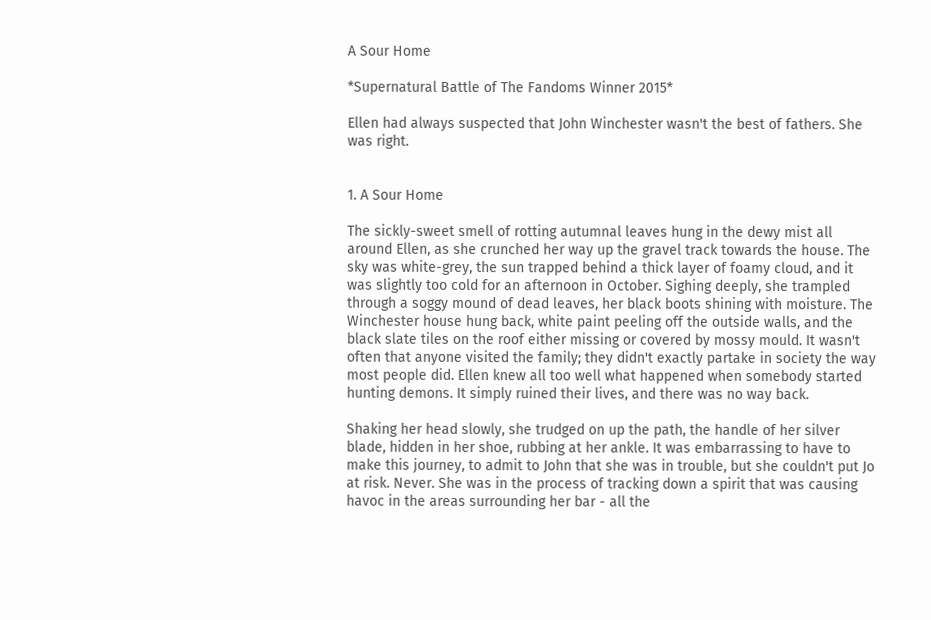A Sour Home

*Supernatural Battle of The Fandoms Winner 2015*

Ellen had always suspected that John Winchester wasn't the best of fathers. She was right.


1. A Sour Home

The sickly-sweet smell of rotting autumnal leaves hung in the dewy mist all around Ellen, as she crunched her way up the gravel track towards the house. The sky was white-grey, the sun trapped behind a thick layer of foamy cloud, and it was slightly too cold for an afternoon in October. Sighing deeply, she trampled through a soggy mound of dead leaves, her black boots shining with moisture. The Winchester house hung back, white paint peeling off the outside walls, and the black slate tiles on the roof either missing or covered by mossy mould. It wasn't often that anyone visited the family; they didn't exactly partake in society the way most people did. Ellen knew all too well what happened when somebody started hunting demons. It simply ruined their lives, and there was no way back.

Shaking her head slowly, she trudged on up the path, the handle of her silver blade, hidden in her shoe, rubbing at her ankle. It was embarrassing to have to make this journey, to admit to John that she was in trouble, but she couldn't put Jo at risk. Never. She was in the process of tracking down a spirit that was causing havoc in the areas surrounding her bar - all the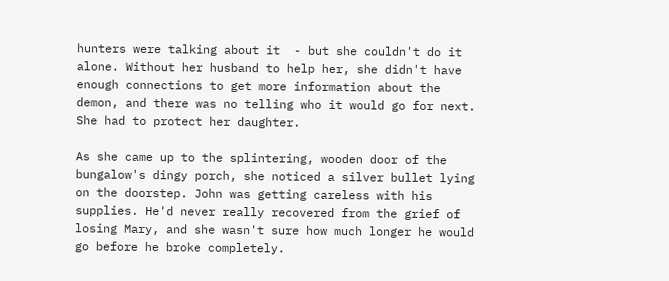hunters were talking about it  - but she couldn't do it alone. Without her husband to help her, she didn't have enough connections to get more information about the demon, and there was no telling who it would go for next. She had to protect her daughter.

As she came up to the splintering, wooden door of the bungalow's dingy porch, she noticed a silver bullet lying on the doorstep. John was getting careless with his supplies. He'd never really recovered from the grief of losing Mary, and she wasn't sure how much longer he would go before he broke completely.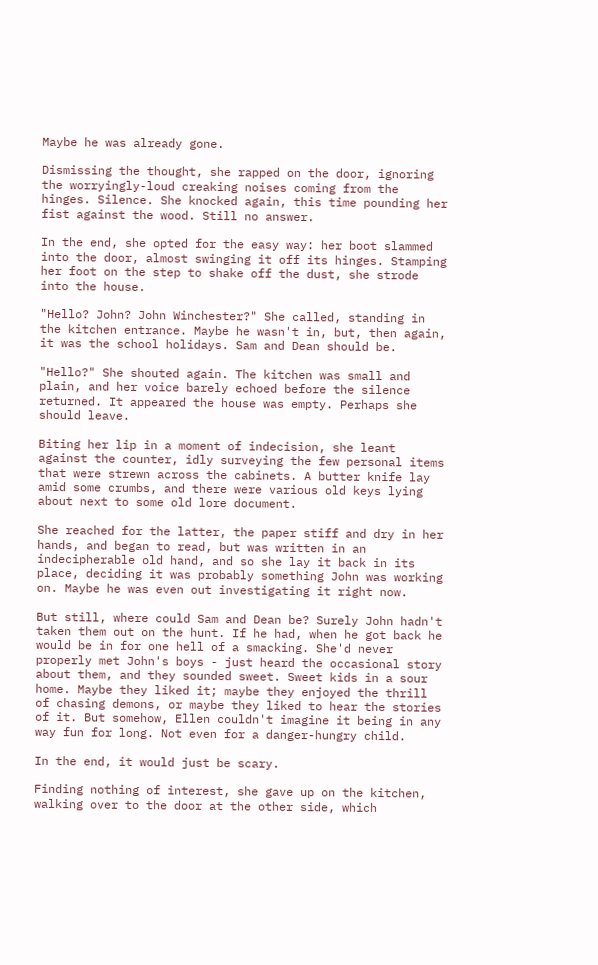Maybe he was already gone.

Dismissing the thought, she rapped on the door, ignoring the worryingly-loud creaking noises coming from the hinges. Silence. She knocked again, this time pounding her fist against the wood. Still no answer.

In the end, she opted for the easy way: her boot slammed into the door, almost swinging it off its hinges. Stamping her foot on the step to shake off the dust, she strode into the house.

"Hello? John? John Winchester?" She called, standing in the kitchen entrance. Maybe he wasn't in, but, then again, it was the school holidays. Sam and Dean should be.

"Hello?" She shouted again. The kitchen was small and plain, and her voice barely echoed before the silence returned. It appeared the house was empty. Perhaps she should leave.

Biting her lip in a moment of indecision, she leant against the counter, idly surveying the few personal items that were strewn across the cabinets. A butter knife lay amid some crumbs, and there were various old keys lying about next to some old lore document.

She reached for the latter, the paper stiff and dry in her hands, and began to read, but was written in an indecipherable old hand, and so she lay it back in its place, deciding it was probably something John was working on. Maybe he was even out investigating it right now.

But still, where could Sam and Dean be? Surely John hadn't taken them out on the hunt. If he had, when he got back he would be in for one hell of a smacking. She'd never properly met John's boys - just heard the occasional story about them, and they sounded sweet. Sweet kids in a sour home. Maybe they liked it; maybe they enjoyed the thrill of chasing demons, or maybe they liked to hear the stories of it. But somehow, Ellen couldn't imagine it being in any way fun for long. Not even for a danger-hungry child.

In the end, it would just be scary.

Finding nothing of interest, she gave up on the kitchen, walking over to the door at the other side, which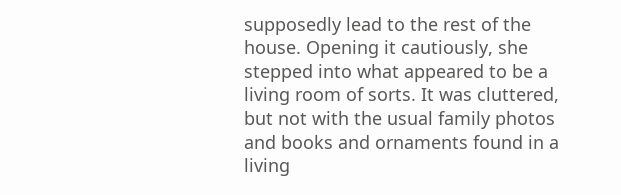supposedly lead to the rest of the house. Opening it cautiously, she stepped into what appeared to be a living room of sorts. It was cluttered, but not with the usual family photos and books and ornaments found in a living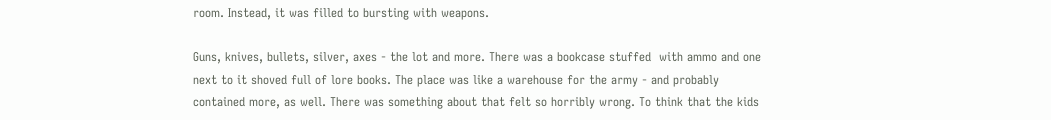room. Instead, it was filled to bursting with weapons.

Guns, knives, bullets, silver, axes - the lot and more. There was a bookcase stuffed  with ammo and one next to it shoved full of lore books. The place was like a warehouse for the army - and probably contained more, as well. There was something about that felt so horribly wrong. To think that the kids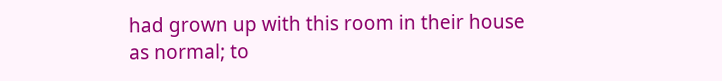had grown up with this room in their house as normal; to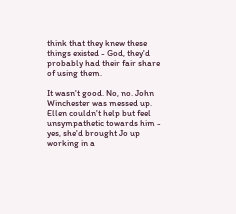think that they knew these things existed - God, they'd probably had their fair share of using them.

It wasn't good. No, no. John Winchester was messed up. Ellen couldn't help but feel unsympathetic towards him - yes, she'd brought Jo up working in a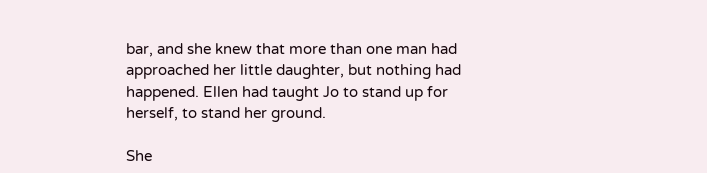bar, and she knew that more than one man had approached her little daughter, but nothing had happened. Ellen had taught Jo to stand up for herself, to stand her ground.

She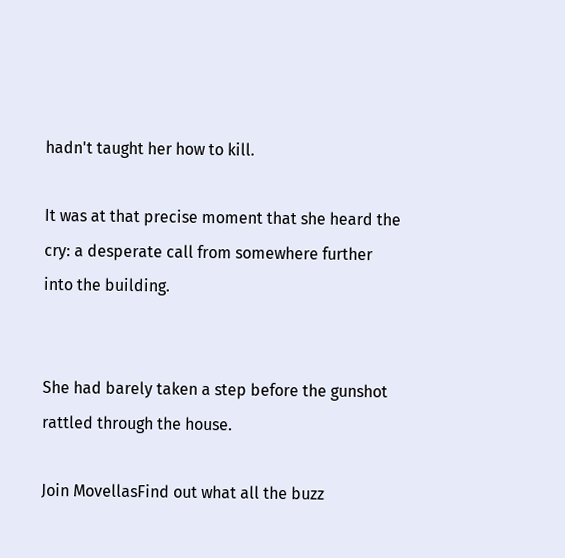hadn't taught her how to kill.

It was at that precise moment that she heard the cry: a desperate call from somewhere further into the building.


She had barely taken a step before the gunshot rattled through the house.

Join MovellasFind out what all the buzz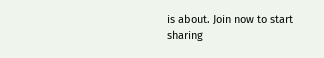is about. Join now to start sharing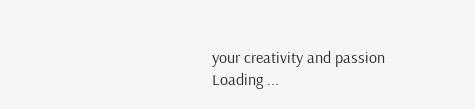your creativity and passion
Loading ...